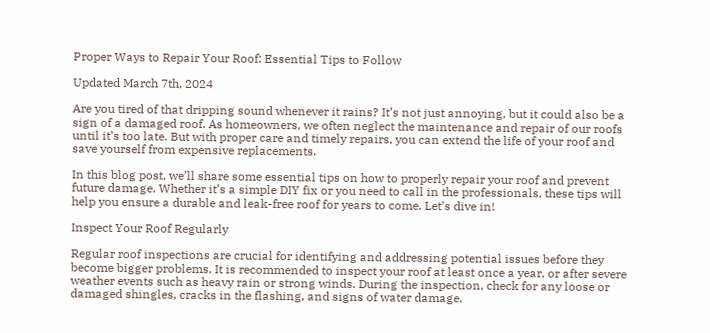Proper Ways to Repair Your Roof: Essential Tips to Follow

Updated March 7th, 2024

Are you tired of that dripping sound whenever it rains? It’s not just annoying, but it could also be a sign of a damaged roof. As homeowners, we often neglect the maintenance and repair of our roofs until it’s too late. But with proper care and timely repairs, you can extend the life of your roof and save yourself from expensive replacements.

In this blog post, we’ll share some essential tips on how to properly repair your roof and prevent future damage. Whether it’s a simple DIY fix or you need to call in the professionals, these tips will help you ensure a durable and leak-free roof for years to come. Let’s dive in!

Inspect Your Roof Regularly

Regular roof inspections are crucial for identifying and addressing potential issues before they become bigger problems. It is recommended to inspect your roof at least once a year, or after severe weather events such as heavy rain or strong winds. During the inspection, check for any loose or damaged shingles, cracks in the flashing, and signs of water damage.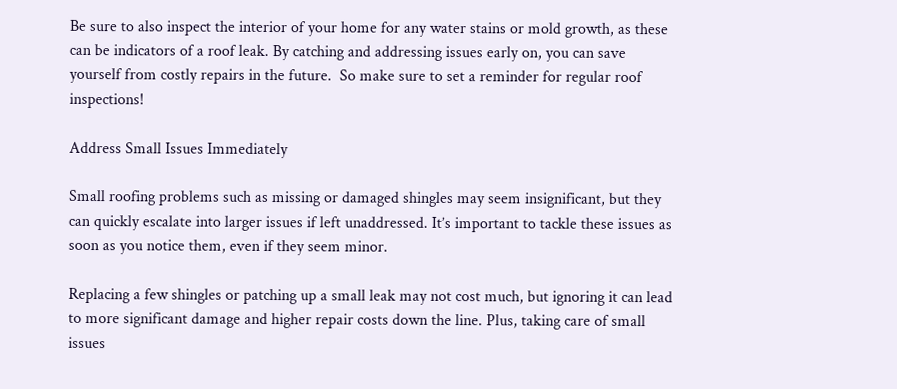Be sure to also inspect the interior of your home for any water stains or mold growth, as these can be indicators of a roof leak. By catching and addressing issues early on, you can save yourself from costly repairs in the future.  So make sure to set a reminder for regular roof inspections!

Address Small Issues Immediately

Small roofing problems such as missing or damaged shingles may seem insignificant, but they can quickly escalate into larger issues if left unaddressed. It’s important to tackle these issues as soon as you notice them, even if they seem minor.

Replacing a few shingles or patching up a small leak may not cost much, but ignoring it can lead to more significant damage and higher repair costs down the line. Plus, taking care of small issues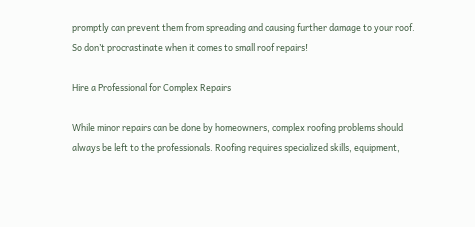promptly can prevent them from spreading and causing further damage to your roof. So don’t procrastinate when it comes to small roof repairs!

Hire a Professional for Complex Repairs

While minor repairs can be done by homeowners, complex roofing problems should always be left to the professionals. Roofing requires specialized skills, equipment,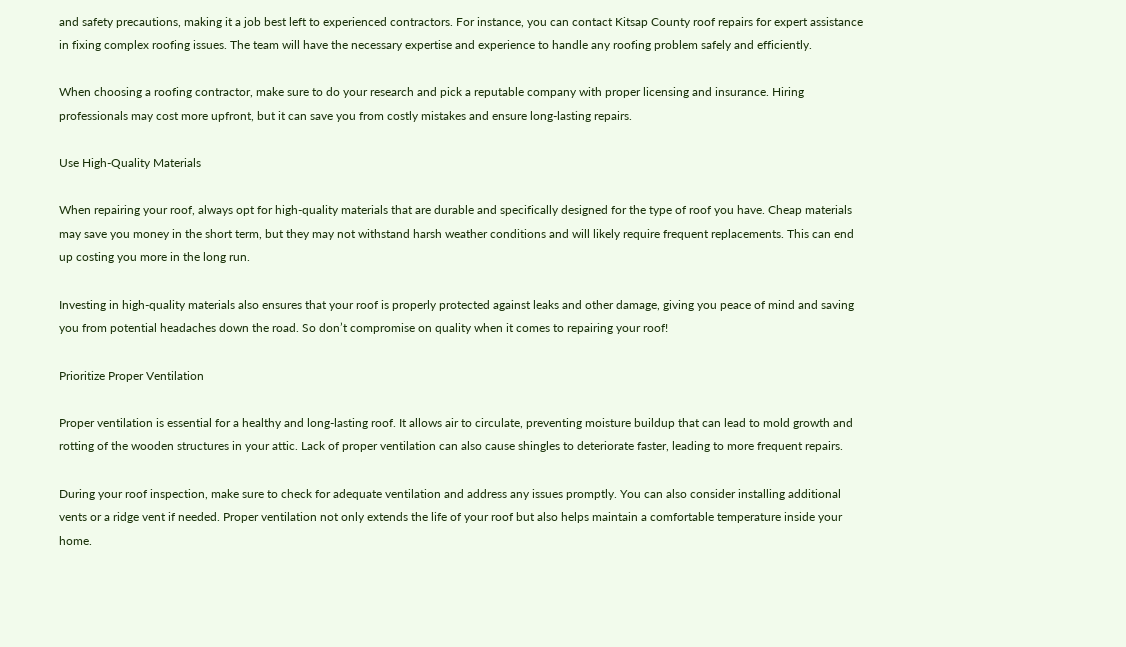and safety precautions, making it a job best left to experienced contractors. For instance, you can contact Kitsap County roof repairs for expert assistance in fixing complex roofing issues. The team will have the necessary expertise and experience to handle any roofing problem safely and efficiently.

When choosing a roofing contractor, make sure to do your research and pick a reputable company with proper licensing and insurance. Hiring professionals may cost more upfront, but it can save you from costly mistakes and ensure long-lasting repairs.

Use High-Quality Materials

When repairing your roof, always opt for high-quality materials that are durable and specifically designed for the type of roof you have. Cheap materials may save you money in the short term, but they may not withstand harsh weather conditions and will likely require frequent replacements. This can end up costing you more in the long run.

Investing in high-quality materials also ensures that your roof is properly protected against leaks and other damage, giving you peace of mind and saving you from potential headaches down the road. So don’t compromise on quality when it comes to repairing your roof!

Prioritize Proper Ventilation

Proper ventilation is essential for a healthy and long-lasting roof. It allows air to circulate, preventing moisture buildup that can lead to mold growth and rotting of the wooden structures in your attic. Lack of proper ventilation can also cause shingles to deteriorate faster, leading to more frequent repairs.

During your roof inspection, make sure to check for adequate ventilation and address any issues promptly. You can also consider installing additional vents or a ridge vent if needed. Proper ventilation not only extends the life of your roof but also helps maintain a comfortable temperature inside your home.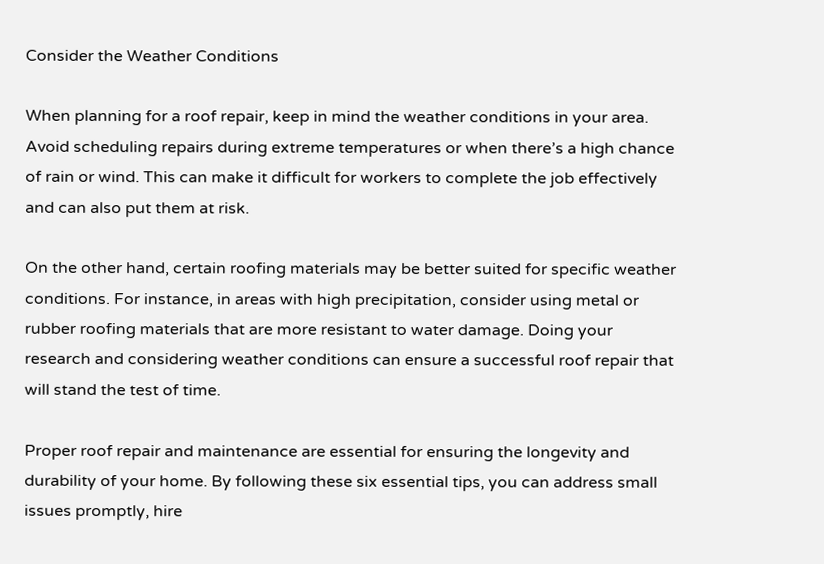Consider the Weather Conditions

When planning for a roof repair, keep in mind the weather conditions in your area. Avoid scheduling repairs during extreme temperatures or when there’s a high chance of rain or wind. This can make it difficult for workers to complete the job effectively and can also put them at risk.

On the other hand, certain roofing materials may be better suited for specific weather conditions. For instance, in areas with high precipitation, consider using metal or rubber roofing materials that are more resistant to water damage. Doing your research and considering weather conditions can ensure a successful roof repair that will stand the test of time.

Proper roof repair and maintenance are essential for ensuring the longevity and durability of your home. By following these six essential tips, you can address small issues promptly, hire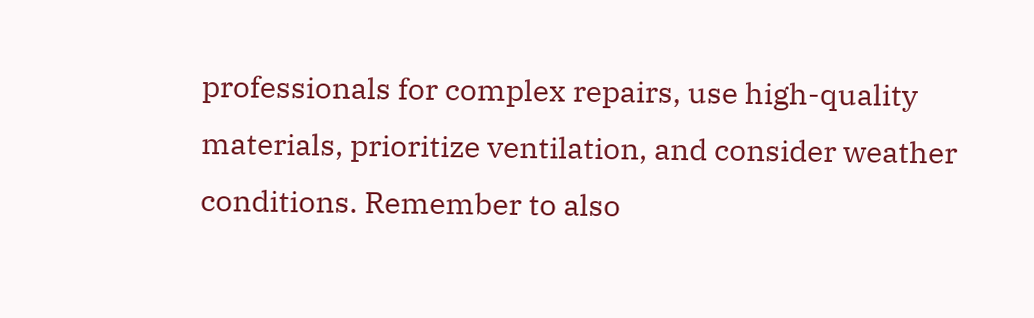professionals for complex repairs, use high-quality materials, prioritize ventilation, and consider weather conditions. Remember to also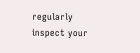regularly inspect your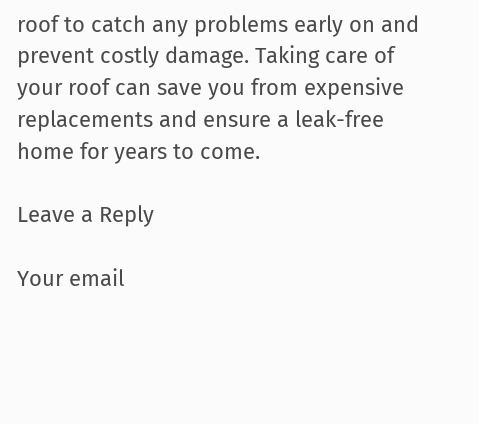roof to catch any problems early on and prevent costly damage. Taking care of your roof can save you from expensive replacements and ensure a leak-free home for years to come.

Leave a Reply

Your email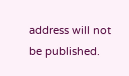address will not be published.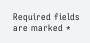Required fields are marked *